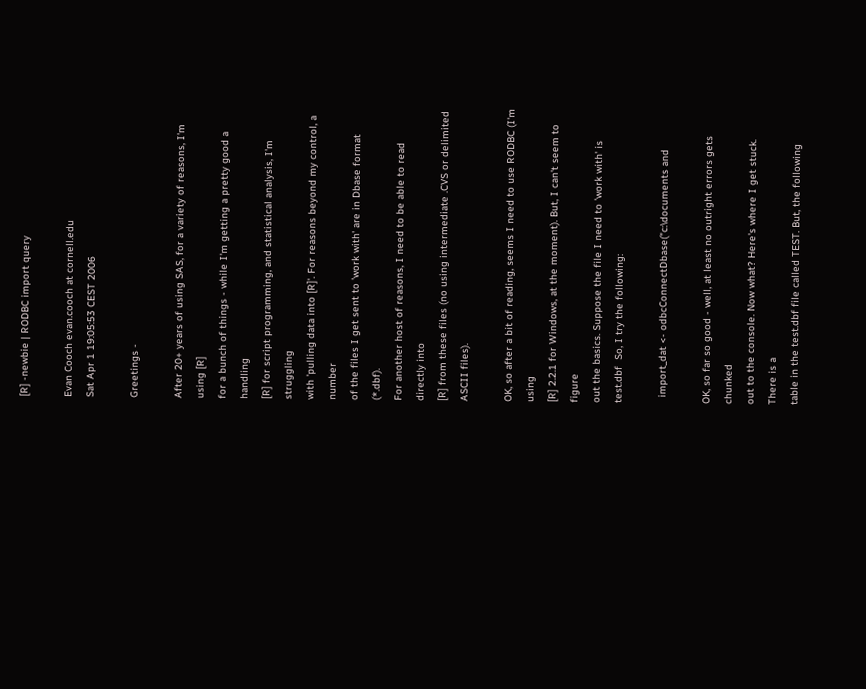[R] -newbie | RODBC import query

Evan Cooch evan.cooch at cornell.edu
Sat Apr 1 19:05:53 CEST 2006

Greetings -

After 20+ years of using SAS, for a variety of reasons, I'm using [R]
for a bunch of things - while I'm getting a pretty good a handling
[R] for script programming, and statistical analysis, I'm struggling
with 'pulling data into [R]'. For reasons beyond my control, a number
of the files I get sent to 'work with' are in Dbase format (*.dbf).
For another host of reasons, I need to be able to read directly into
[R] from these files (no using intermediate .CVS or delimited ASCII files).

OK, so after a bit of reading, seems I need to use RODBC (I'm using
[R] 2.2.1 for Windows, at the moment). But, I can't seem to figure
out the basics. Suppose the file I need to 'work with' is
test.dbf  So, I try the following:

  import_dat <- odbcConnectDbase("c:\documents and

OK, so far so good - well, at least no outright errors gets chunked
out to the console. Now what? Here's where I get stuck. There is a
table in the test.dbf file called TEST. But, the following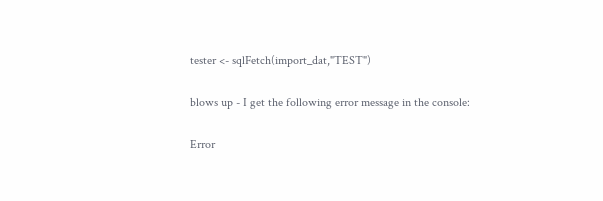tester <- sqlFetch(import_dat,"TEST")

blows up - I get the following error message in the console:

Error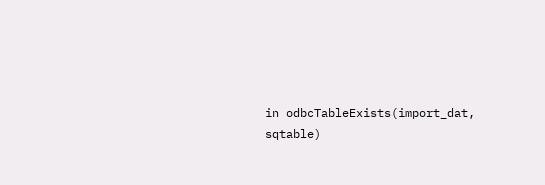in odbcTableExists(import_dat, sqtable)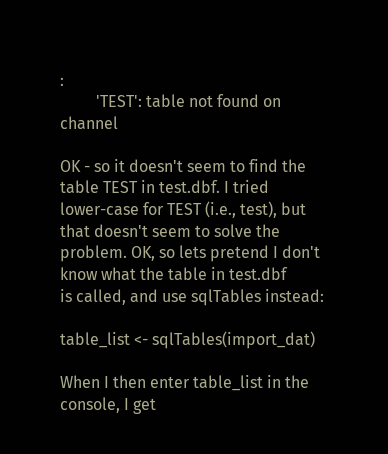:
         'TEST': table not found on channel

OK - so it doesn't seem to find the table TEST in test.dbf. I tried
lower-case for TEST (i.e., test), but that doesn't seem to solve the
problem. OK, so lets pretend I don't know what the table in test.dbf
is called, and use sqlTables instead:

table_list <- sqlTables(import_dat)

When I then enter table_list in the console, I get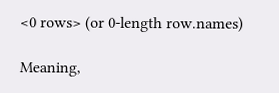<0 rows> (or 0-length row.names)

Meaning,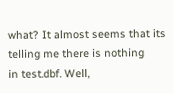what? It almost seems that its telling me there is nothing
in test.dbf. Well,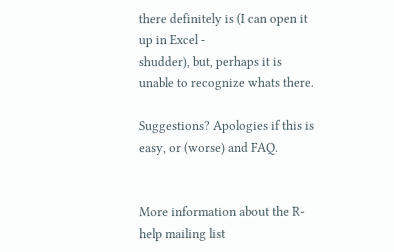there definitely is (I can open it up in Excel -
shudder), but, perhaps it is unable to recognize whats there.

Suggestions? Apologies if this is easy, or (worse) and FAQ.


More information about the R-help mailing list